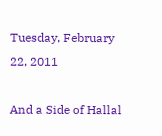Tuesday, February 22, 2011

And a Side of Hallal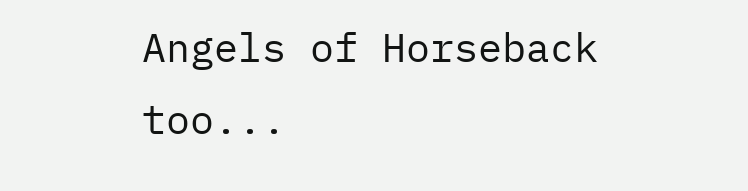Angels of Horseback too...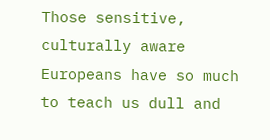Those sensitive, culturally aware Europeans have so much to teach us dull and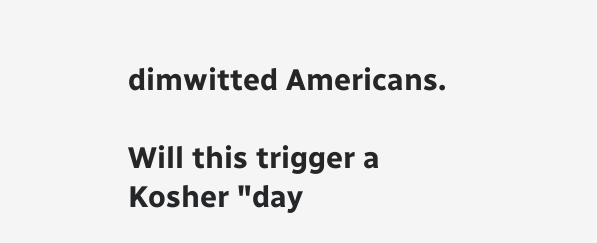dimwitted Americans.

Will this trigger a Kosher "day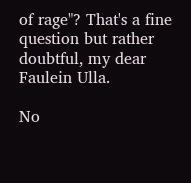of rage"? That's a fine question but rather doubtful, my dear Faulein Ulla.

No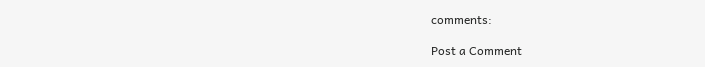comments:

Post a Comment